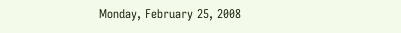Monday, February 25, 2008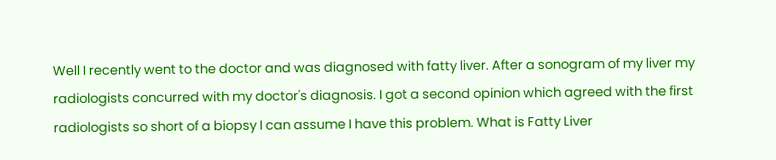Well I recently went to the doctor and was diagnosed with fatty liver. After a sonogram of my liver my radiologists concurred with my doctor's diagnosis. I got a second opinion which agreed with the first radiologists so short of a biopsy I can assume I have this problem. What is Fatty Liver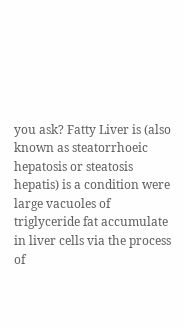you ask? Fatty Liver is (also known as steatorrhoeic hepatosis or steatosis hepatis) is a condition were large vacuoles of triglyceride fat accumulate in liver cells via the process of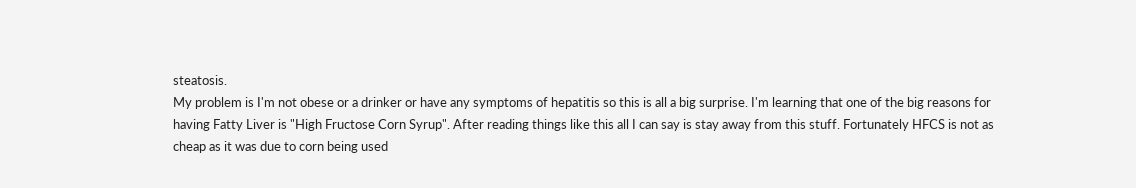steatosis.
My problem is I'm not obese or a drinker or have any symptoms of hepatitis so this is all a big surprise. I'm learning that one of the big reasons for having Fatty Liver is "High Fructose Corn Syrup". After reading things like this all I can say is stay away from this stuff. Fortunately HFCS is not as cheap as it was due to corn being used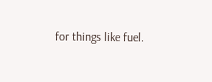for things like fuel.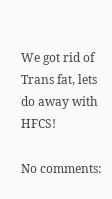We got rid of Trans fat, lets do away with HFCS!

No comments: